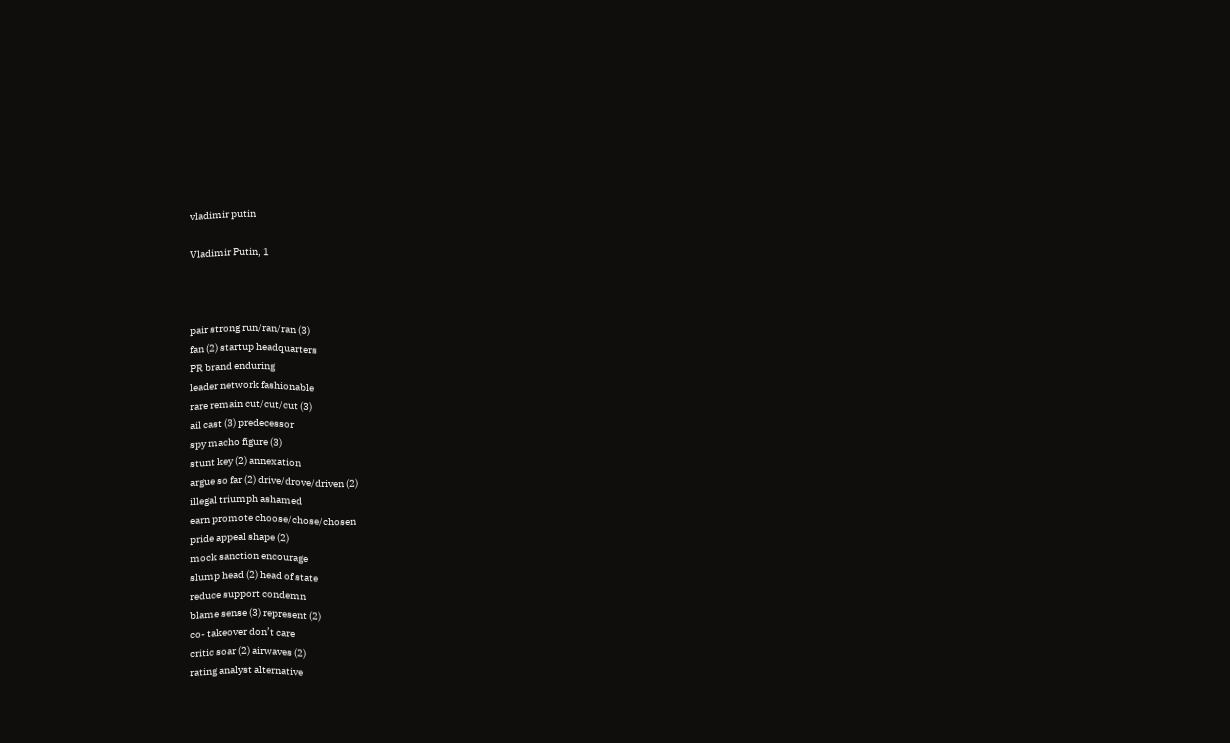vladimir putin

Vladimir Putin, 1



pair strong run/ran/ran (3)
fan (2) startup headquarters
PR brand enduring
leader network fashionable
rare remain cut/cut/cut (3)
ail cast (3) predecessor
spy macho figure (3)
stunt key (2) annexation
argue so far (2) drive/drove/driven (2)
illegal triumph ashamed
earn promote choose/chose/chosen
pride appeal shape (2)
mock sanction encourage
slump head (2) head of state
reduce support condemn
blame sense (3) represent (2)
co- takeover don’t care
critic soar (2) airwaves (2)
rating analyst alternative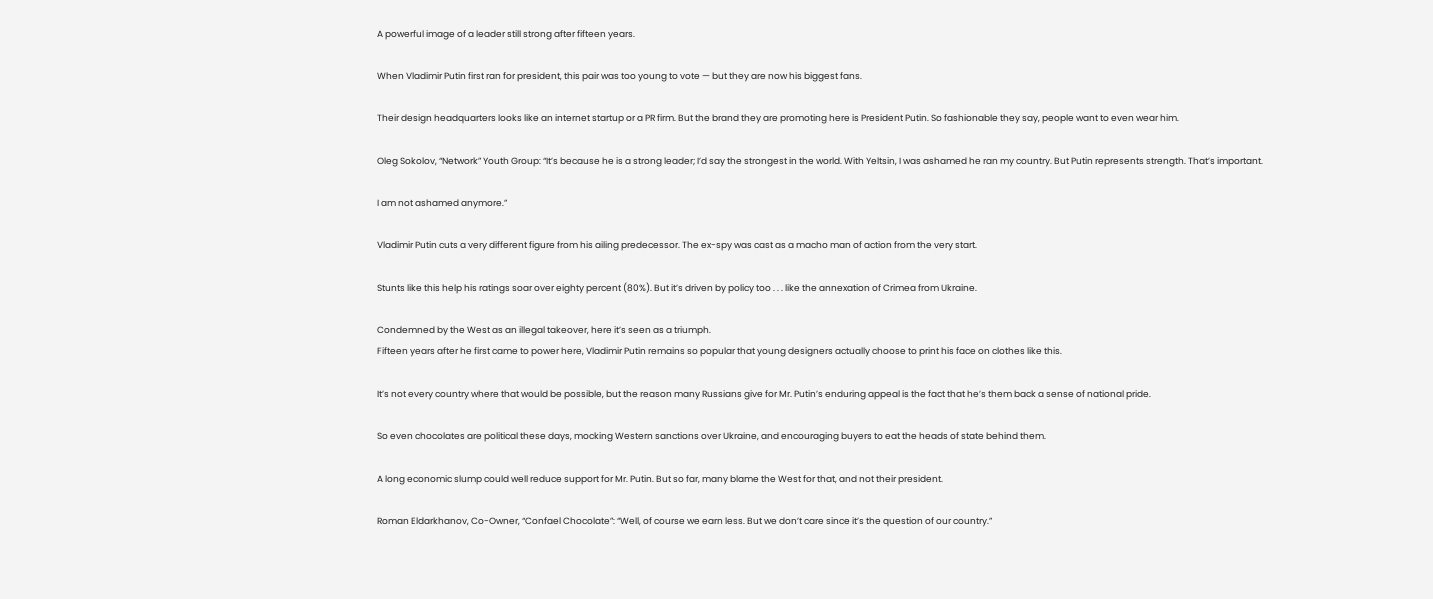A powerful image of a leader still strong after fifteen years.

When Vladimir Putin first ran for president, this pair was too young to vote — but they are now his biggest fans.

Their design headquarters looks like an internet startup or a PR firm. But the brand they are promoting here is President Putin. So fashionable they say, people want to even wear him.

Oleg Sokolov, “Network” Youth Group: “It’s because he is a strong leader; I’d say the strongest in the world. With Yeltsin, I was ashamed he ran my country. But Putin represents strength. That’s important.

I am not ashamed anymore.”

Vladimir Putin cuts a very different figure from his ailing predecessor. The ex-spy was cast as a macho man of action from the very start.

Stunts like this help his ratings soar over eighty percent (80%). But it’s driven by policy too . . . like the annexation of Crimea from Ukraine.

Condemned by the West as an illegal takeover, here it’s seen as a triumph.
Fifteen years after he first came to power here, Vladimir Putin remains so popular that young designers actually choose to print his face on clothes like this.

It’s not every country where that would be possible, but the reason many Russians give for Mr. Putin’s enduring appeal is the fact that he’s them back a sense of national pride.

So even chocolates are political these days, mocking Western sanctions over Ukraine, and encouraging buyers to eat the heads of state behind them.

A long economic slump could well reduce support for Mr. Putin. But so far, many blame the West for that, and not their president.

Roman Eldarkhanov, Co-Owner, “Confael Chocolate”: “Well, of course we earn less. But we don’t care since it’s the question of our country.”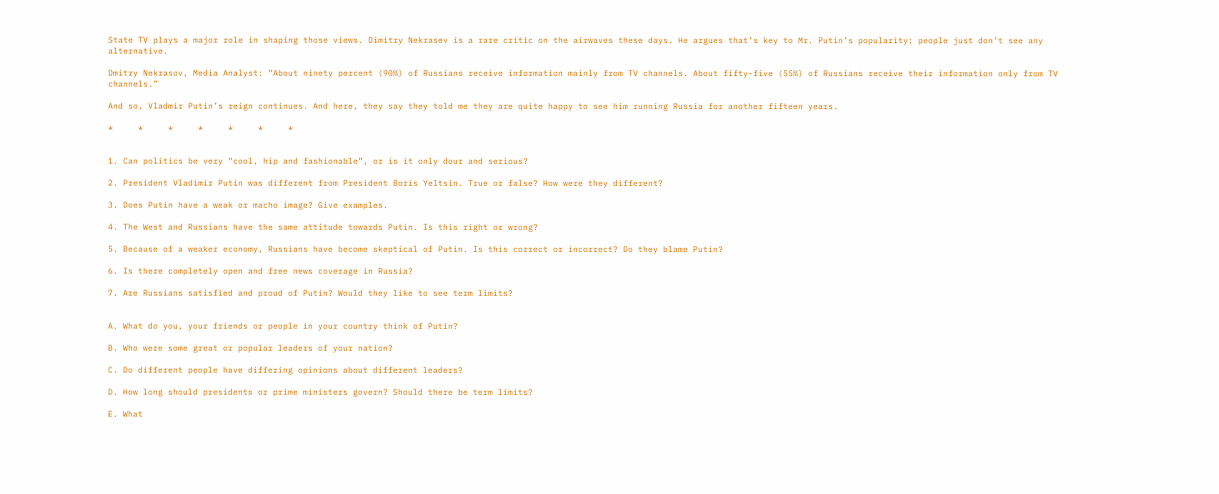State TV plays a major role in shaping those views. Dimitry Nekrasev is a rare critic on the airwaves these days. He argues that’s key to Mr. Putin’s popularity: people just don’t see any alternative.

Dmitry Nekrasov, Media Analyst: “About ninety percent (90%) of Russians receive information mainly from TV channels. About fifty-five (55%) of Russians receive their information only from TV channels.”

And so, Vladmir Putin’s reign continues. And here, they say they told me they are quite happy to see him running Russia for another fifteen years.

*     *     *     *     *     *     *


1. Can politics be very “cool, hip and fashionable”, or is it only dour and serious?

2. President Vladimir Putin was different from President Boris Yeltsin. True or false? How were they different?

3. Does Putin have a weak or macho image? Give examples.

4. The West and Russians have the same attitude towards Putin. Is this right or wrong?

5. Because of a weaker economy, Russians have become skeptical of Putin. Is this correct or incorrect? Do they blame Putin?

6. Is there completely open and free news coverage in Russia?

7. Are Russians satisfied and proud of Putin? Would they like to see term limits?


A. What do you, your friends or people in your country think of Putin?

B. Who were some great or popular leaders of your nation?

C. Do different people have differing opinions about different leaders?

D. How long should presidents or prime ministers govern? Should there be term limits?

E. What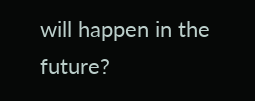will happen in the future?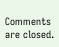Comments are closed.